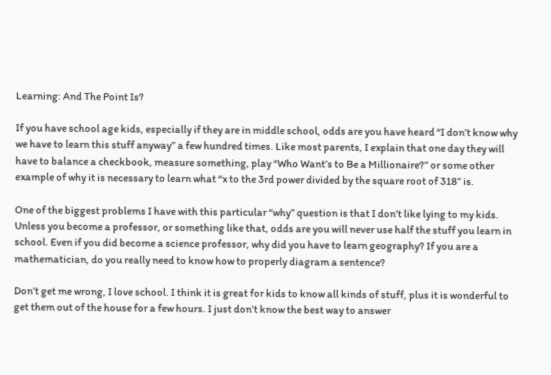Learning: And The Point Is?

If you have school age kids, especially if they are in middle school, odds are you have heard “I don’t know why we have to learn this stuff anyway” a few hundred times. Like most parents, I explain that one day they will have to balance a checkbook, measure something, play “Who Want’s to Be a Millionaire?” or some other example of why it is necessary to learn what “x to the 3rd power divided by the square root of 318” is.

One of the biggest problems I have with this particular “why” question is that I don’t like lying to my kids. Unless you become a professor, or something like that, odds are you will never use half the stuff you learn in school. Even if you did become a science professor, why did you have to learn geography? If you are a mathematician, do you really need to know how to properly diagram a sentence?

Don’t get me wrong, I love school. I think it is great for kids to know all kinds of stuff, plus it is wonderful to get them out of the house for a few hours. I just don’t know the best way to answer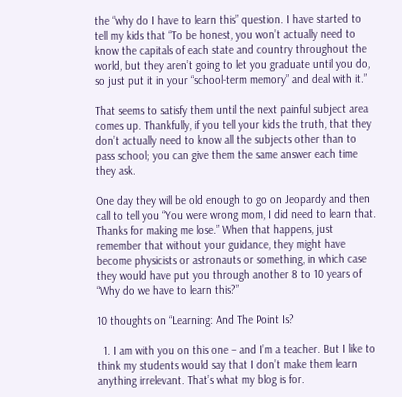the “why do I have to learn this” question. I have started to tell my kids that “To be honest, you won’t actually need to know the capitals of each state and country throughout the world, but they aren’t going to let you graduate until you do, so just put it in your “school-term memory” and deal with it.”

That seems to satisfy them until the next painful subject area comes up. Thankfully, if you tell your kids the truth, that they don’t actually need to know all the subjects other than to pass school; you can give them the same answer each time they ask.

One day they will be old enough to go on Jeopardy and then call to tell you “You were wrong mom, I did need to learn that. Thanks for making me lose.” When that happens, just remember that without your guidance, they might have become physicists or astronauts or something, in which case they would have put you through another 8 to 10 years of “Why do we have to learn this?”

10 thoughts on “Learning: And The Point Is?

  1. I am with you on this one – and I’m a teacher. But I like to think my students would say that I don’t make them learn anything irrelevant. That’s what my blog is for.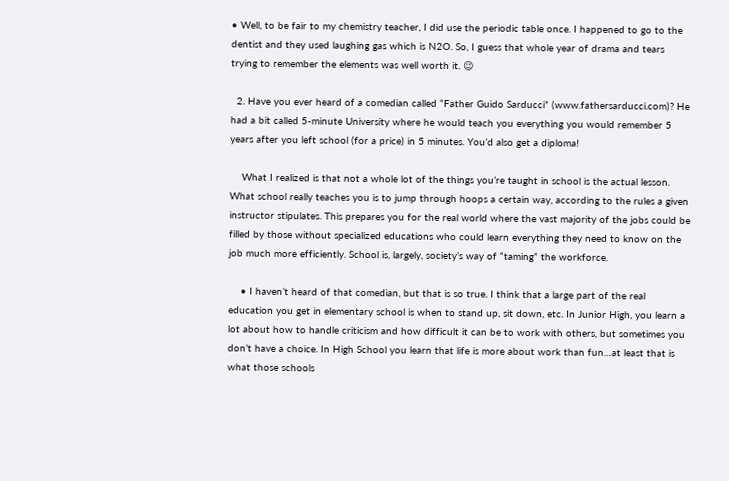• Well, to be fair to my chemistry teacher, I did use the periodic table once. I happened to go to the dentist and they used laughing gas which is N2O. So, I guess that whole year of drama and tears trying to remember the elements was well worth it. 😉

  2. Have you ever heard of a comedian called “Father Guido Sarducci” (www.fathersarducci.com)? He had a bit called 5-minute University where he would teach you everything you would remember 5 years after you left school (for a price) in 5 minutes. You’d also get a diploma!

    What I realized is that not a whole lot of the things you’re taught in school is the actual lesson. What school really teaches you is to jump through hoops a certain way, according to the rules a given instructor stipulates. This prepares you for the real world where the vast majority of the jobs could be filled by those without specialized educations who could learn everything they need to know on the job much more efficiently. School is, largely, society’s way of “taming” the workforce.

    • I haven’t heard of that comedian, but that is so true. I think that a large part of the real education you get in elementary school is when to stand up, sit down, etc. In Junior High, you learn a lot about how to handle criticism and how difficult it can be to work with others, but sometimes you don’t have a choice. In High School you learn that life is more about work than fun…at least that is what those schools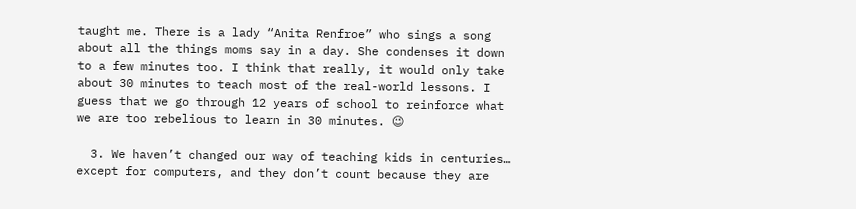taught me. There is a lady “Anita Renfroe” who sings a song about all the things moms say in a day. She condenses it down to a few minutes too. I think that really, it would only take about 30 minutes to teach most of the real-world lessons. I guess that we go through 12 years of school to reinforce what we are too rebelious to learn in 30 minutes. 😉

  3. We haven’t changed our way of teaching kids in centuries… except for computers, and they don’t count because they are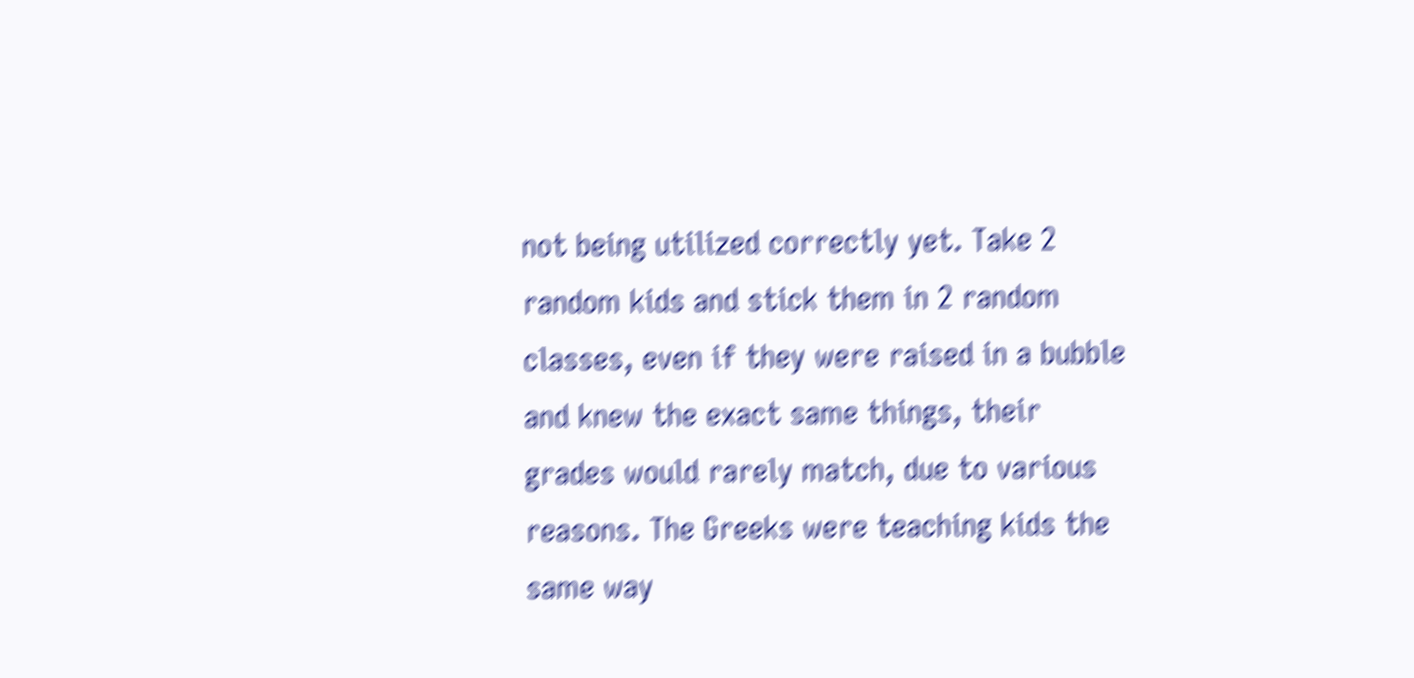not being utilized correctly yet. Take 2 random kids and stick them in 2 random classes, even if they were raised in a bubble and knew the exact same things, their grades would rarely match, due to various reasons. The Greeks were teaching kids the same way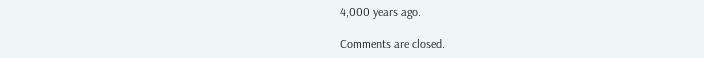4,000 years ago.

Comments are closed.